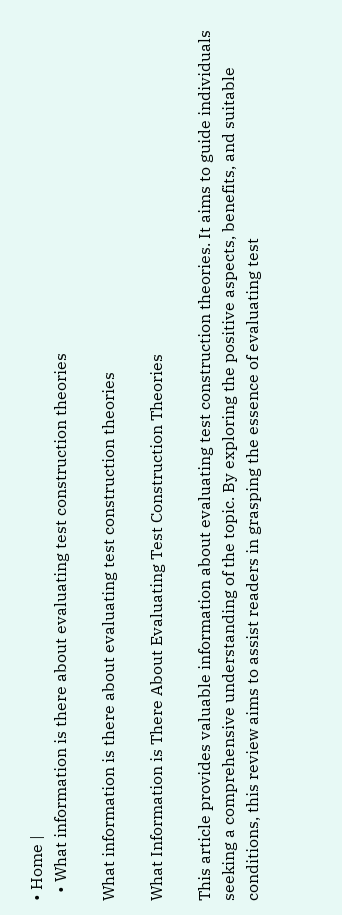• Home |
  • What information is there about evaluating test construction theories

What information is there about evaluating test construction theories

What Information is There About Evaluating Test Construction Theories

This article provides valuable information about evaluating test construction theories. It aims to guide individuals seeking a comprehensive understanding of the topic. By exploring the positive aspects, benefits, and suitable conditions, this review aims to assist readers in grasping the essence of evaluating test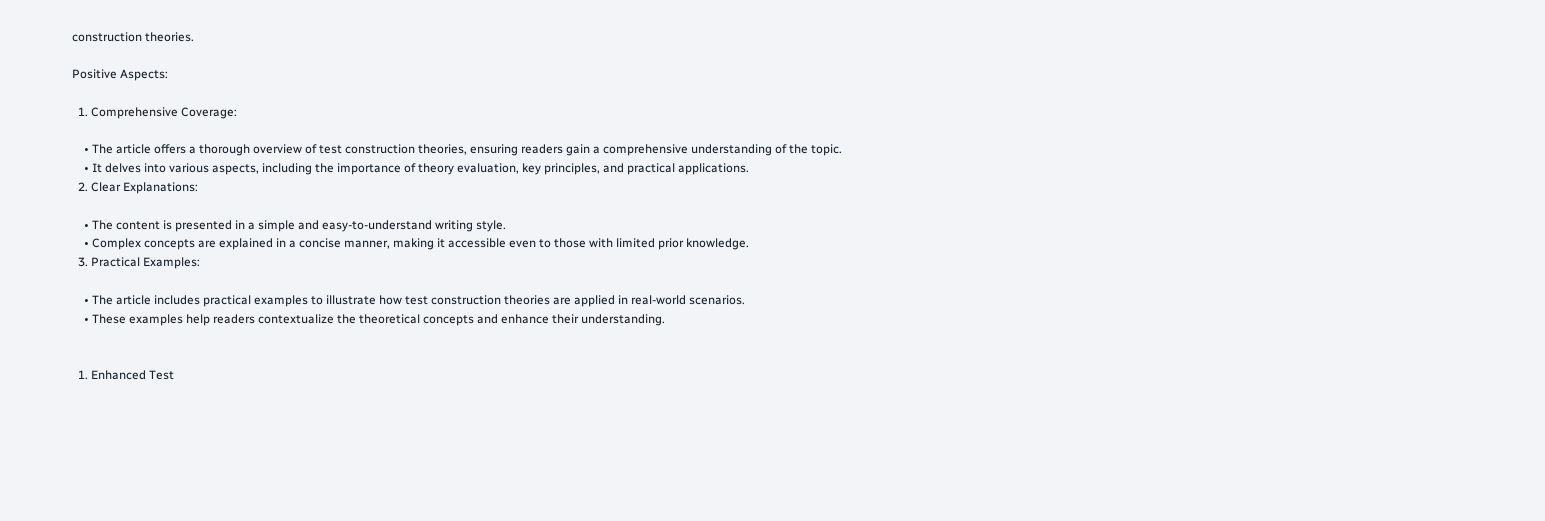construction theories.

Positive Aspects:

  1. Comprehensive Coverage:

    • The article offers a thorough overview of test construction theories, ensuring readers gain a comprehensive understanding of the topic.
    • It delves into various aspects, including the importance of theory evaluation, key principles, and practical applications.
  2. Clear Explanations:

    • The content is presented in a simple and easy-to-understand writing style.
    • Complex concepts are explained in a concise manner, making it accessible even to those with limited prior knowledge.
  3. Practical Examples:

    • The article includes practical examples to illustrate how test construction theories are applied in real-world scenarios.
    • These examples help readers contextualize the theoretical concepts and enhance their understanding.


  1. Enhanced Test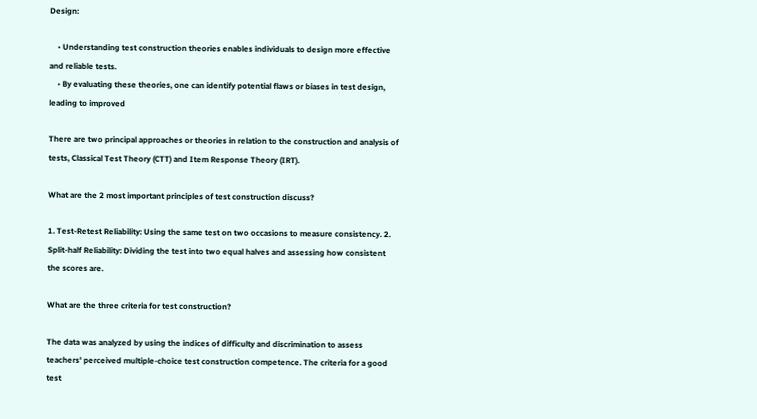Design:

    • Understanding test construction theories enables individuals to design more effective and reliable tests.
    • By evaluating these theories, one can identify potential flaws or biases in test design, leading to improved

There are two principal approaches or theories in relation to the construction and analysis of tests, Classical Test Theory (CTT) and Item Response Theory (IRT).

What are the 2 most important principles of test construction discuss?

1. Test-Retest Reliability: Using the same test on two occasions to measure consistency. 2. Split-half Reliability: Dividing the test into two equal halves and assessing how consistent the scores are.

What are the three criteria for test construction?

The data was analyzed by using the indices of difficulty and discrimination to assess teachers' perceived multiple-choice test construction competence. The criteria for a good test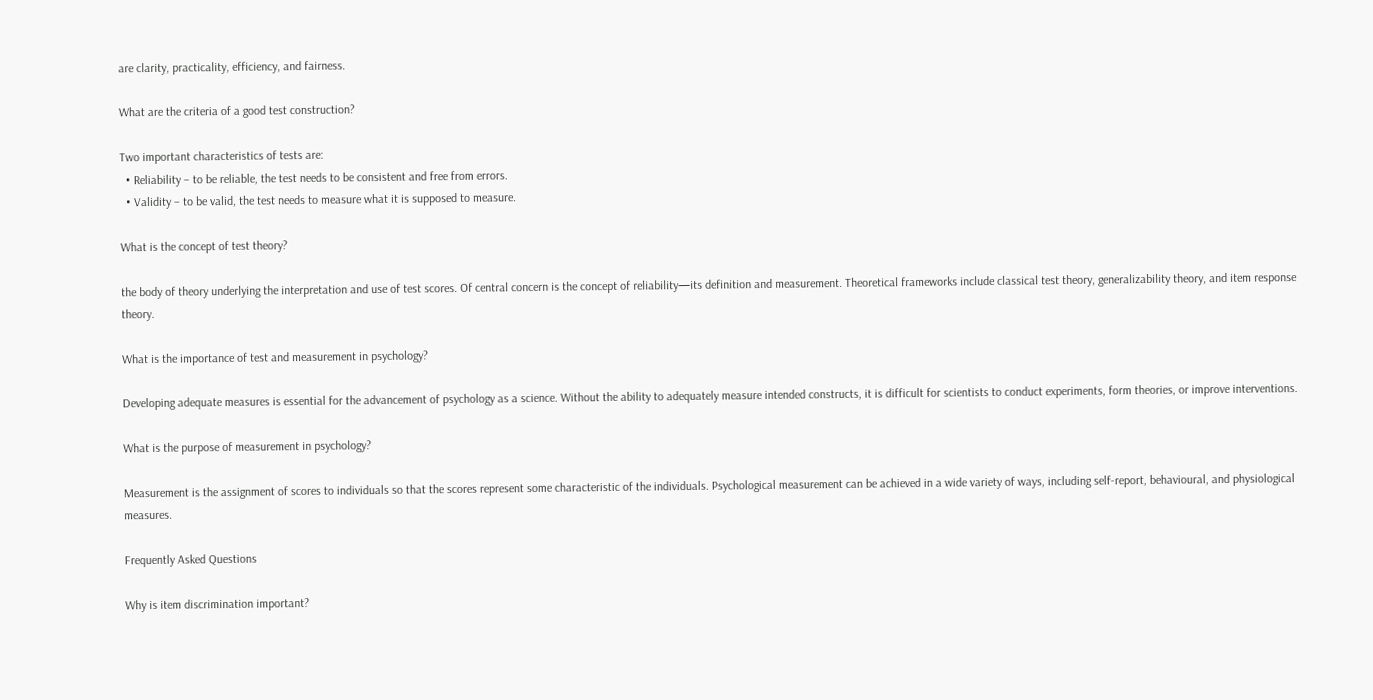are clarity, practicality, efficiency, and fairness.

What are the criteria of a good test construction?

Two important characteristics of tests are:
  • Reliability – to be reliable, the test needs to be consistent and free from errors.
  • Validity – to be valid, the test needs to measure what it is supposed to measure.

What is the concept of test theory?

the body of theory underlying the interpretation and use of test scores. Of central concern is the concept of reliability—its definition and measurement. Theoretical frameworks include classical test theory, generalizability theory, and item response theory.

What is the importance of test and measurement in psychology?

Developing adequate measures is essential for the advancement of psychology as a science. Without the ability to adequately measure intended constructs, it is difficult for scientists to conduct experiments, form theories, or improve interventions.

What is the purpose of measurement in psychology?

Measurement is the assignment of scores to individuals so that the scores represent some characteristic of the individuals. Psychological measurement can be achieved in a wide variety of ways, including self-report, behavioural, and physiological measures.

Frequently Asked Questions

Why is item discrimination important?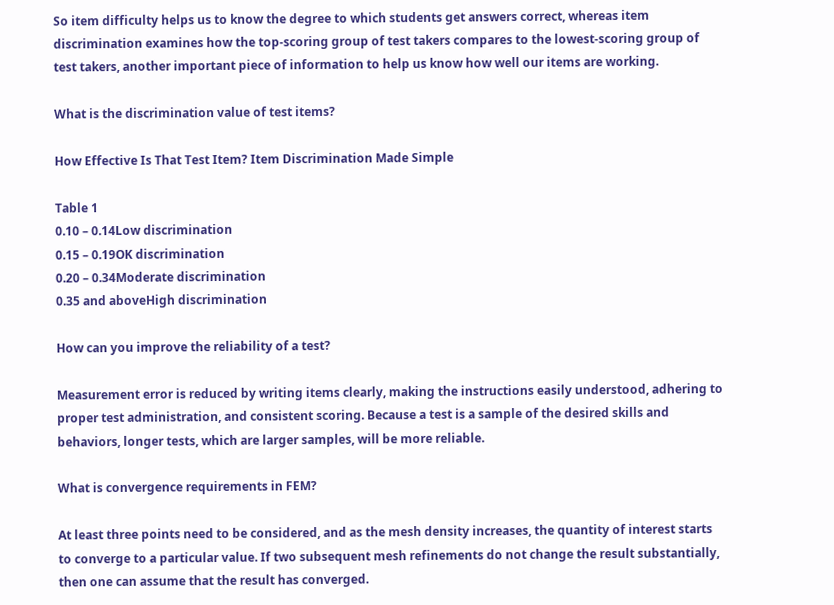So item difficulty helps us to know the degree to which students get answers correct, whereas item discrimination examines how the top-scoring group of test takers compares to the lowest-scoring group of test takers, another important piece of information to help us know how well our items are working.

What is the discrimination value of test items?

How Effective Is That Test Item? Item Discrimination Made Simple

Table 1
0.10 – 0.14Low discrimination
0.15 – 0.19OK discrimination
0.20 – 0.34Moderate discrimination
0.35 and aboveHigh discrimination

How can you improve the reliability of a test?

Measurement error is reduced by writing items clearly, making the instructions easily understood, adhering to proper test administration, and consistent scoring. Because a test is a sample of the desired skills and behaviors, longer tests, which are larger samples, will be more reliable.

What is convergence requirements in FEM?

At least three points need to be considered, and as the mesh density increases, the quantity of interest starts to converge to a particular value. If two subsequent mesh refinements do not change the result substantially, then one can assume that the result has converged.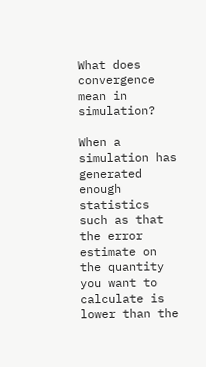What does convergence mean in simulation?

When a simulation has generated enough statistics such as that the error estimate on the quantity you want to calculate is lower than the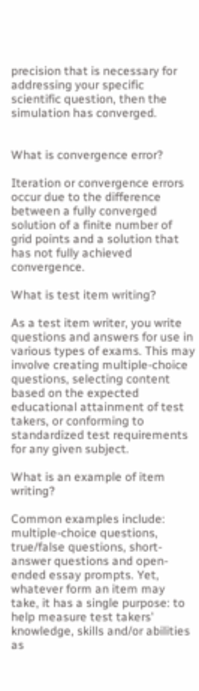precision that is necessary for addressing your specific scientific question, then the simulation has converged.


What is convergence error?

Iteration or convergence errors occur due to the difference between a fully converged solution of a finite number of grid points and a solution that has not fully achieved convergence.

What is test item writing?

As a test item writer, you write questions and answers for use in various types of exams. This may involve creating multiple-choice questions, selecting content based on the expected educational attainment of test takers, or conforming to standardized test requirements for any given subject.

What is an example of item writing?

Common examples include: multiple-choice questions, true/false questions, short-answer questions and open-ended essay prompts. Yet, whatever form an item may take, it has a single purpose: to help measure test takers' knowledge, skills and/or abilities as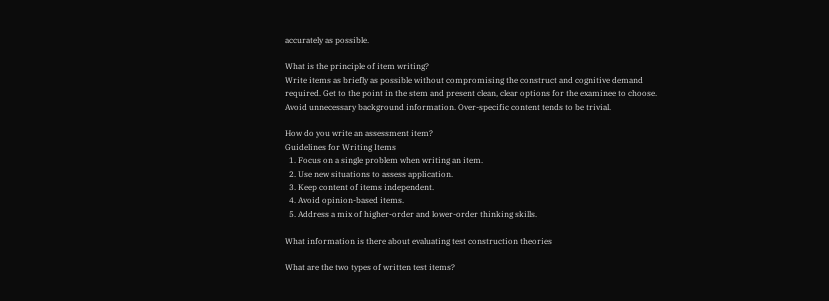accurately as possible.

What is the principle of item writing?
Write items as briefly as possible without compromising the construct and cognitive demand required. Get to the point in the stem and present clean, clear options for the examinee to choose. Avoid unnecessary background information. Over-specific content tends to be trivial.

How do you write an assessment item?
Guidelines for Writing Items
  1. Focus on a single problem when writing an item.
  2. Use new situations to assess application.
  3. Keep content of items independent.
  4. Avoid opinion-based items.
  5. Address a mix of higher-order and lower-order thinking skills.

What information is there about evaluating test construction theories

What are the two types of written test items?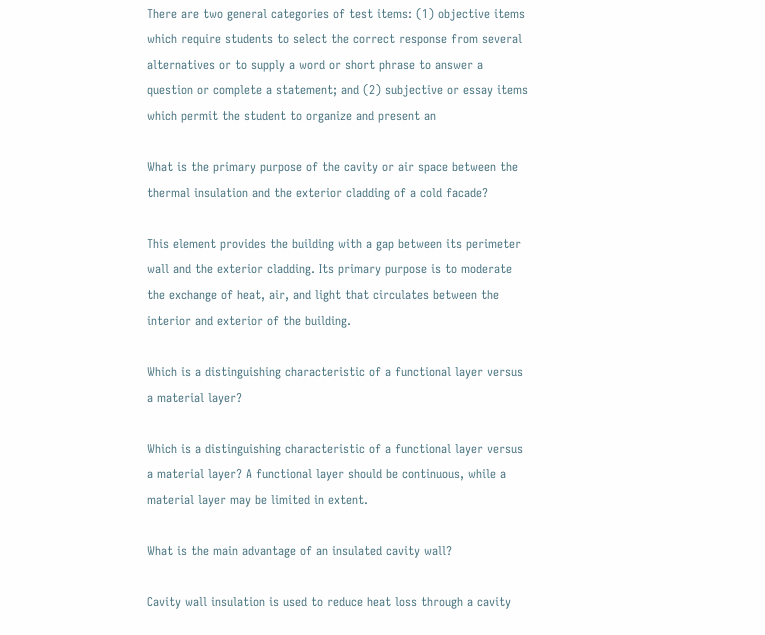There are two general categories of test items: (1) objective items which require students to select the correct response from several alternatives or to supply a word or short phrase to answer a question or complete a statement; and (2) subjective or essay items which permit the student to organize and present an

What is the primary purpose of the cavity or air space between the thermal insulation and the exterior cladding of a cold facade?

This element provides the building with a gap between its perimeter wall and the exterior cladding. Its primary purpose is to moderate the exchange of heat, air, and light that circulates between the interior and exterior of the building.

Which is a distinguishing characteristic of a functional layer versus a material layer?

Which is a distinguishing characteristic of a functional layer versus a material layer? A functional layer should be continuous, while a material layer may be limited in extent.

What is the main advantage of an insulated cavity wall?

Cavity wall insulation is used to reduce heat loss through a cavity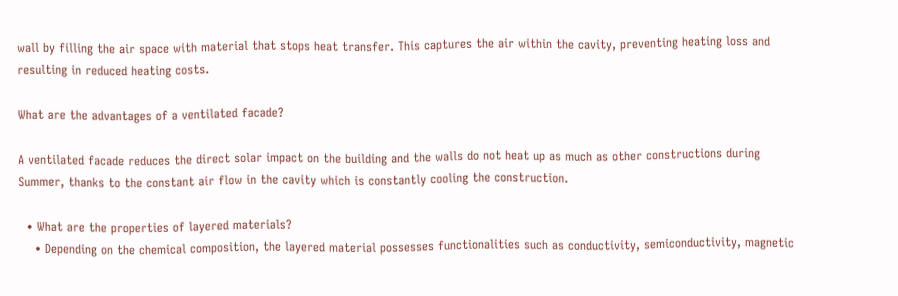wall by filling the air space with material that stops heat transfer. This captures the air within the cavity, preventing heating loss and resulting in reduced heating costs.

What are the advantages of a ventilated facade?

A ventilated facade reduces the direct solar impact on the building and the walls do not heat up as much as other constructions during Summer, thanks to the constant air flow in the cavity which is constantly cooling the construction.

  • What are the properties of layered materials?
    • Depending on the chemical composition, the layered material possesses functionalities such as conductivity, semiconductivity, magnetic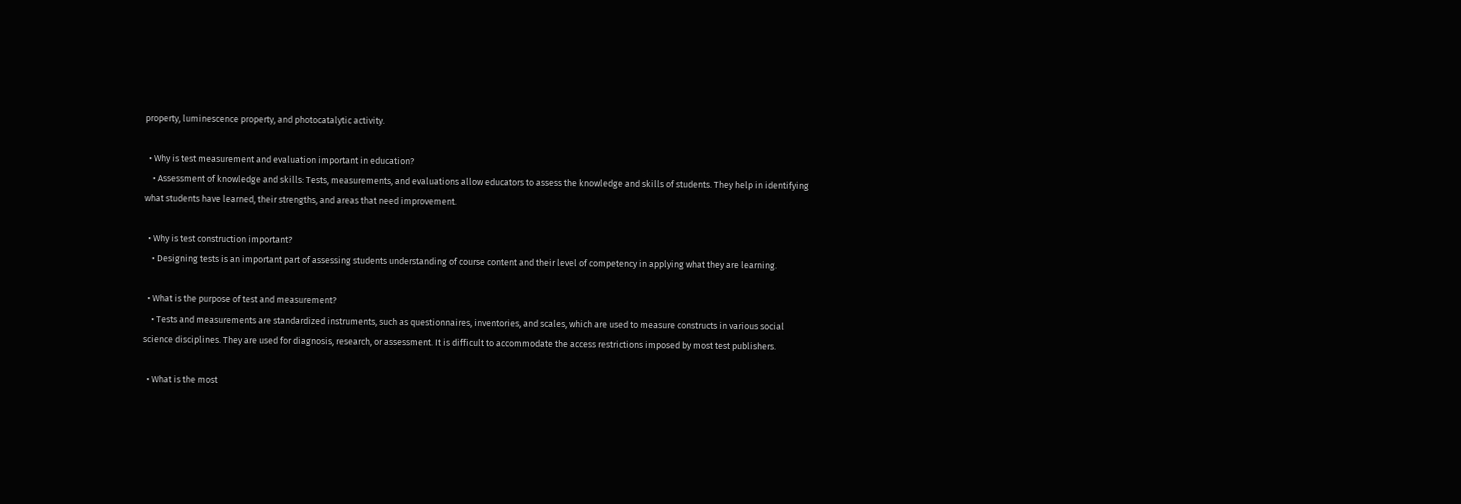property, luminescence property, and photocatalytic activity.

  • Why is test measurement and evaluation important in education?
    • Assessment of knowledge and skills: Tests, measurements, and evaluations allow educators to assess the knowledge and skills of students. They help in identifying what students have learned, their strengths, and areas that need improvement.

  • Why is test construction important?
    • Designing tests is an important part of assessing students understanding of course content and their level of competency in applying what they are learning.

  • What is the purpose of test and measurement?
    • Tests and measurements are standardized instruments, such as questionnaires, inventories, and scales, which are used to measure constructs in various social science disciplines. They are used for diagnosis, research, or assessment. It is difficult to accommodate the access restrictions imposed by most test publishers.

  • What is the most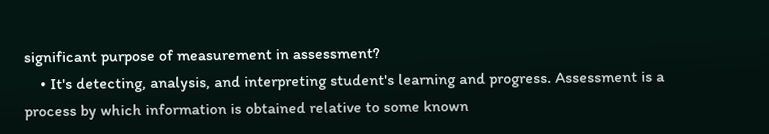significant purpose of measurement in assessment?
    • It's detecting, analysis, and interpreting student's learning and progress. Assessment is a process by which information is obtained relative to some known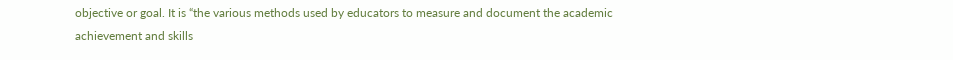objective or goal. It is “the various methods used by educators to measure and document the academic achievement and skills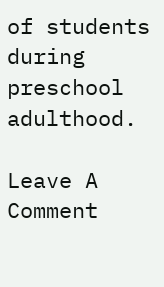of students during preschool adulthood.

Leave A Comment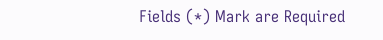Fields (*) Mark are Required